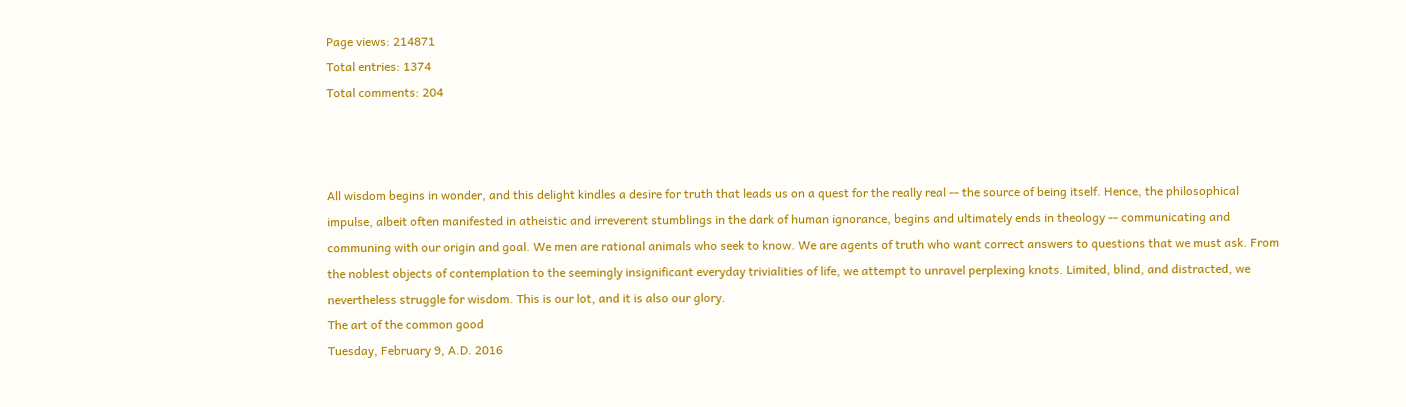Page views: 214871
Total entries: 1374
Total comments: 204



All wisdom begins in wonder, and this delight kindles a desire for truth that leads us on a quest for the really real -- the source of being itself. Hence, the philosophical impulse, albeit often manifested in atheistic and irreverent stumblings in the dark of human ignorance, begins and ultimately ends in theology -- communicating and communing with our origin and goal. We men are rational animals who seek to know. We are agents of truth who want correct answers to questions that we must ask. From the noblest objects of contemplation to the seemingly insignificant everyday trivialities of life, we attempt to unravel perplexing knots. Limited, blind, and distracted, we nevertheless struggle for wisdom. This is our lot, and it is also our glory.
The art of the common good
Tuesday, February 9, A.D. 2016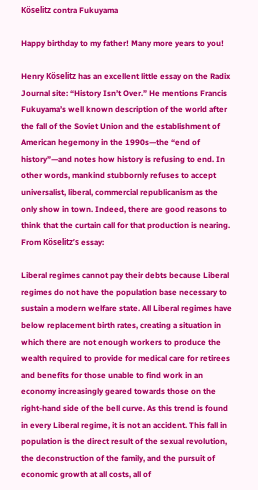Köselitz contra Fukuyama

Happy birthday to my father! Many more years to you!

Henry Köselitz has an excellent little essay on the Radix Journal site: “History Isn’t Over.” He mentions Francis Fukuyama’s well known description of the world after the fall of the Soviet Union and the establishment of American hegemony in the 1990s—the “end of history”—and notes how history is refusing to end. In other words, mankind stubbornly refuses to accept universalist, liberal, commercial republicanism as the only show in town. Indeed, there are good reasons to think that the curtain call for that production is nearing. From Köselitz’s essay:

Liberal regimes cannot pay their debts because Liberal regimes do not have the population base necessary to sustain a modern welfare state. All Liberal regimes have below replacement birth rates, creating a situation in which there are not enough workers to produce the wealth required to provide for medical care for retirees and benefits for those unable to find work in an economy increasingly geared towards those on the right-hand side of the bell curve. As this trend is found in every Liberal regime, it is not an accident. This fall in population is the direct result of the sexual revolution, the deconstruction of the family, and the pursuit of economic growth at all costs, all of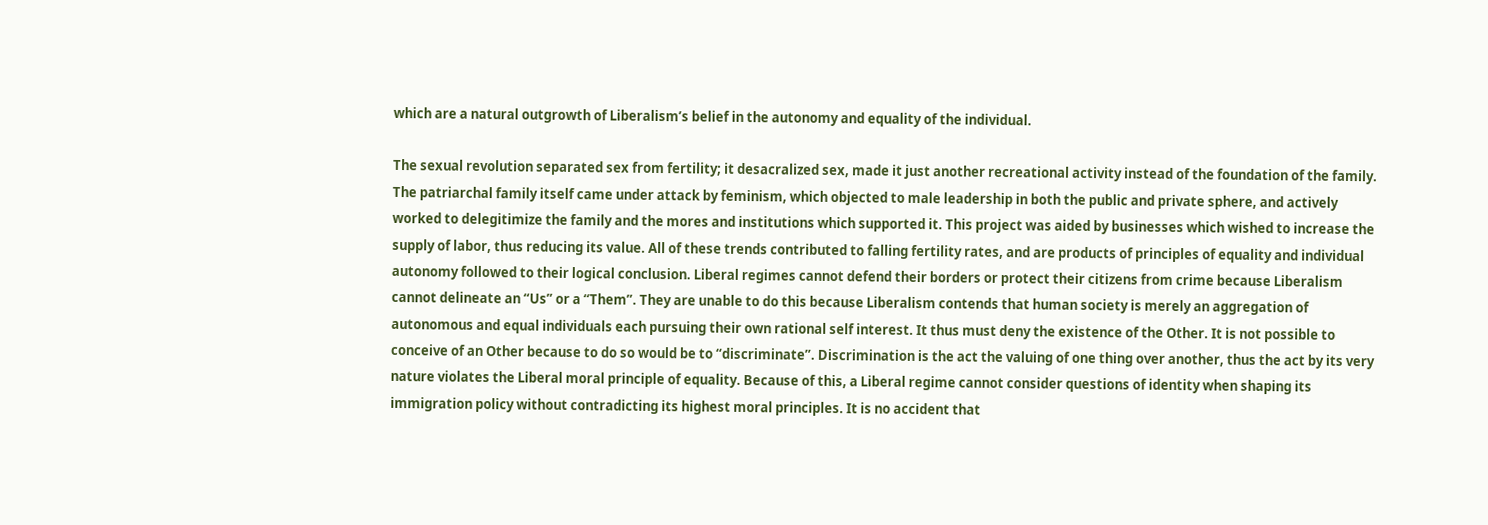which are a natural outgrowth of Liberalism’s belief in the autonomy and equality of the individual.

The sexual revolution separated sex from fertility; it desacralized sex, made it just another recreational activity instead of the foundation of the family. The patriarchal family itself came under attack by feminism, which objected to male leadership in both the public and private sphere, and actively worked to delegitimize the family and the mores and institutions which supported it. This project was aided by businesses which wished to increase the supply of labor, thus reducing its value. All of these trends contributed to falling fertility rates, and are products of principles of equality and individual autonomy followed to their logical conclusion. Liberal regimes cannot defend their borders or protect their citizens from crime because Liberalism cannot delineate an “Us” or a “Them”. They are unable to do this because Liberalism contends that human society is merely an aggregation of autonomous and equal individuals each pursuing their own rational self interest. It thus must deny the existence of the Other. It is not possible to conceive of an Other because to do so would be to “discriminate”. Discrimination is the act the valuing of one thing over another, thus the act by its very nature violates the Liberal moral principle of equality. Because of this, a Liberal regime cannot consider questions of identity when shaping its immigration policy without contradicting its highest moral principles. It is no accident that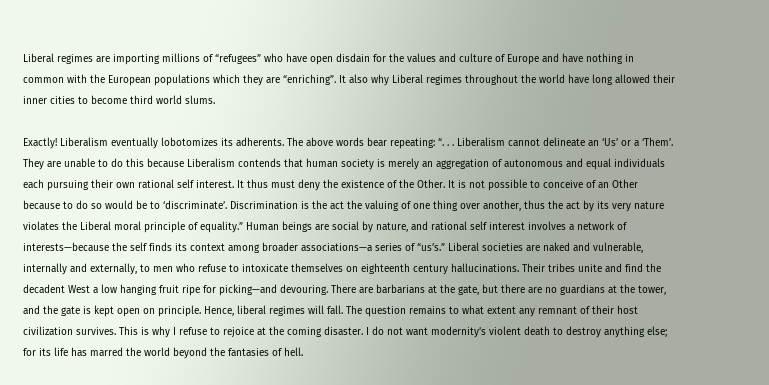Liberal regimes are importing millions of “refugees” who have open disdain for the values and culture of Europe and have nothing in common with the European populations which they are “enriching”. It also why Liberal regimes throughout the world have long allowed their inner cities to become third world slums.

Exactly! Liberalism eventually lobotomizes its adherents. The above words bear repeating: “. . . Liberalism cannot delineate an ‘Us’ or a ‘Them’. They are unable to do this because Liberalism contends that human society is merely an aggregation of autonomous and equal individuals each pursuing their own rational self interest. It thus must deny the existence of the Other. It is not possible to conceive of an Other because to do so would be to ‘discriminate’. Discrimination is the act the valuing of one thing over another, thus the act by its very nature violates the Liberal moral principle of equality.” Human beings are social by nature, and rational self interest involves a network of interests—because the self finds its context among broader associations—a series of “us’s.” Liberal societies are naked and vulnerable, internally and externally, to men who refuse to intoxicate themselves on eighteenth century hallucinations. Their tribes unite and find the decadent West a low hanging fruit ripe for picking—and devouring. There are barbarians at the gate, but there are no guardians at the tower, and the gate is kept open on principle. Hence, liberal regimes will fall. The question remains to what extent any remnant of their host civilization survives. This is why I refuse to rejoice at the coming disaster. I do not want modernity’s violent death to destroy anything else; for its life has marred the world beyond the fantasies of hell.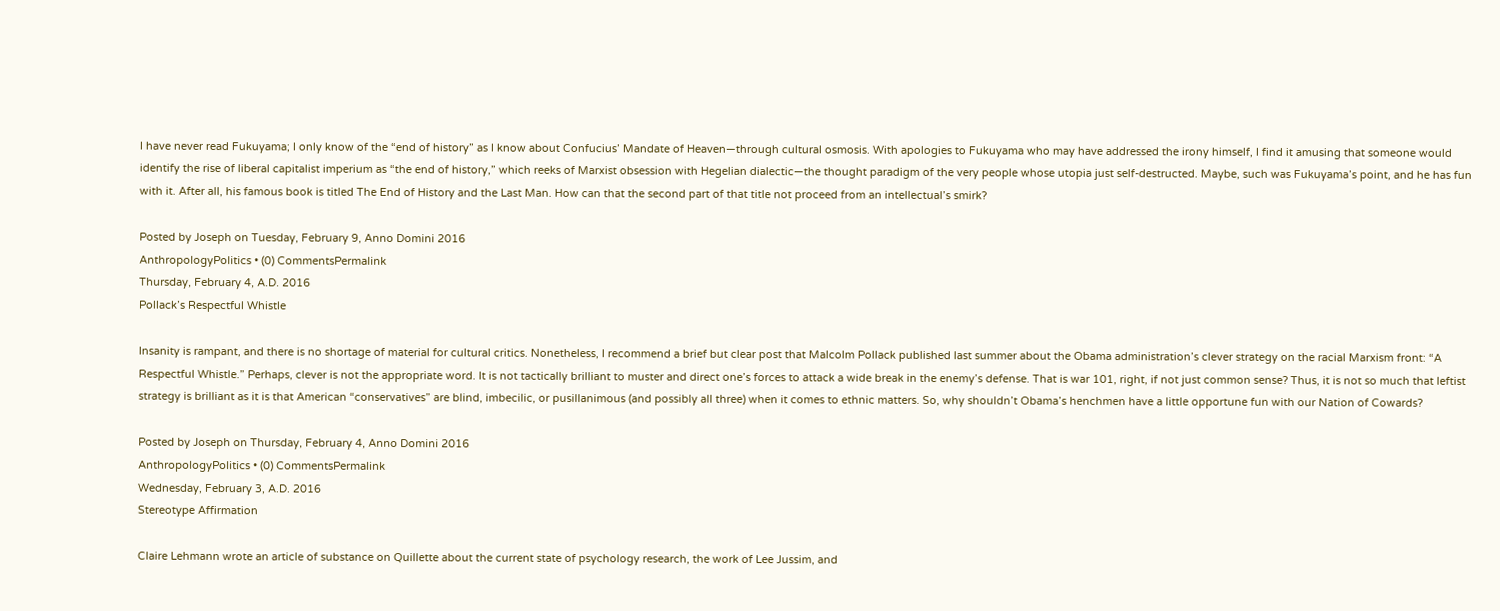I have never read Fukuyama; I only know of the “end of history” as I know about Confucius’ Mandate of Heaven—through cultural osmosis. With apologies to Fukuyama who may have addressed the irony himself, I find it amusing that someone would identify the rise of liberal capitalist imperium as “the end of history,” which reeks of Marxist obsession with Hegelian dialectic—the thought paradigm of the very people whose utopia just self-destructed. Maybe, such was Fukuyama’s point, and he has fun with it. After all, his famous book is titled The End of History and the Last Man. How can that the second part of that title not proceed from an intellectual’s smirk?

Posted by Joseph on Tuesday, February 9, Anno Domini 2016
AnthropologyPolitics • (0) CommentsPermalink
Thursday, February 4, A.D. 2016
Pollack’s Respectful Whistle

Insanity is rampant, and there is no shortage of material for cultural critics. Nonetheless, I recommend a brief but clear post that Malcolm Pollack published last summer about the Obama administration’s clever strategy on the racial Marxism front: “A Respectful Whistle.” Perhaps, clever is not the appropriate word. It is not tactically brilliant to muster and direct one’s forces to attack a wide break in the enemy’s defense. That is war 101, right, if not just common sense? Thus, it is not so much that leftist strategy is brilliant as it is that American “conservatives” are blind, imbecilic, or pusillanimous (and possibly all three) when it comes to ethnic matters. So, why shouldn’t Obama’s henchmen have a little opportune fun with our Nation of Cowards?

Posted by Joseph on Thursday, February 4, Anno Domini 2016
AnthropologyPolitics • (0) CommentsPermalink
Wednesday, February 3, A.D. 2016
Stereotype Affirmation

Claire Lehmann wrote an article of substance on Quillette about the current state of psychology research, the work of Lee Jussim, and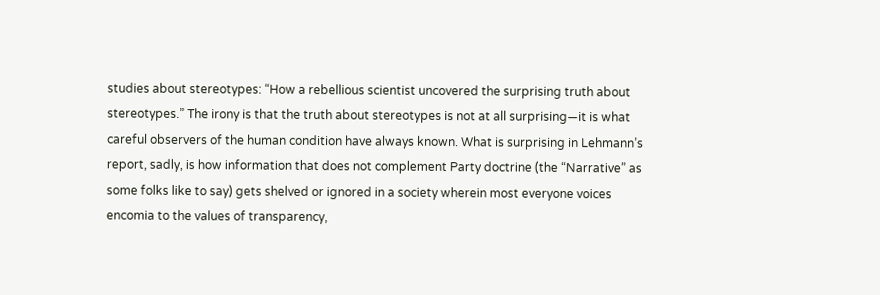studies about stereotypes: “How a rebellious scientist uncovered the surprising truth about stereotypes.” The irony is that the truth about stereotypes is not at all surprising—it is what careful observers of the human condition have always known. What is surprising in Lehmann’s report, sadly, is how information that does not complement Party doctrine (the “Narrative” as some folks like to say) gets shelved or ignored in a society wherein most everyone voices encomia to the values of transparency,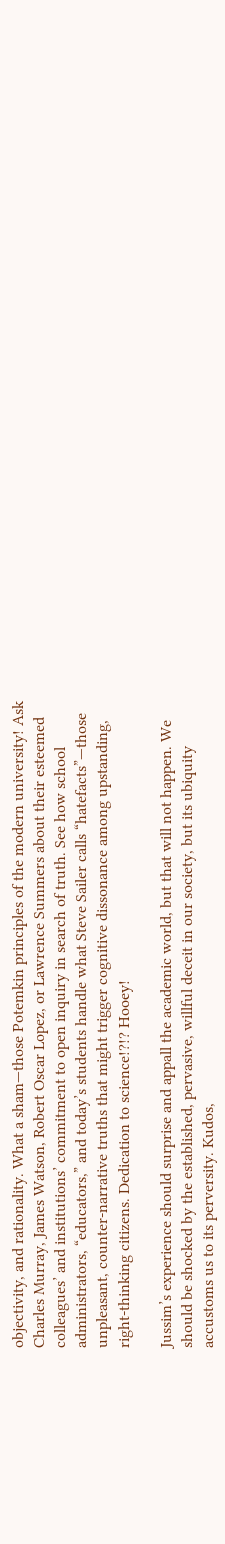objectivity, and rationality. What a sham—those Potemkin principles of the modern university! Ask Charles Murray, James Watson, Robert Oscar Lopez, or Lawrence Summers about their esteemed colleagues’ and institutions’ commitment to open inquiry in search of truth. See how school administrators, “educators,” and today’s students handle what Steve Sailer calls “hatefacts”—those unpleasant, counter-narrative truths that might trigger cognitive dissonance among upstanding, right-thinking citizens. Dedication to science!?!? Hooey!

Jussim’s experience should surprise and appall the academic world, but that will not happen. We should be shocked by the established, pervasive, willful deceit in our society, but its ubiquity accustoms us to its perversity. Kudos,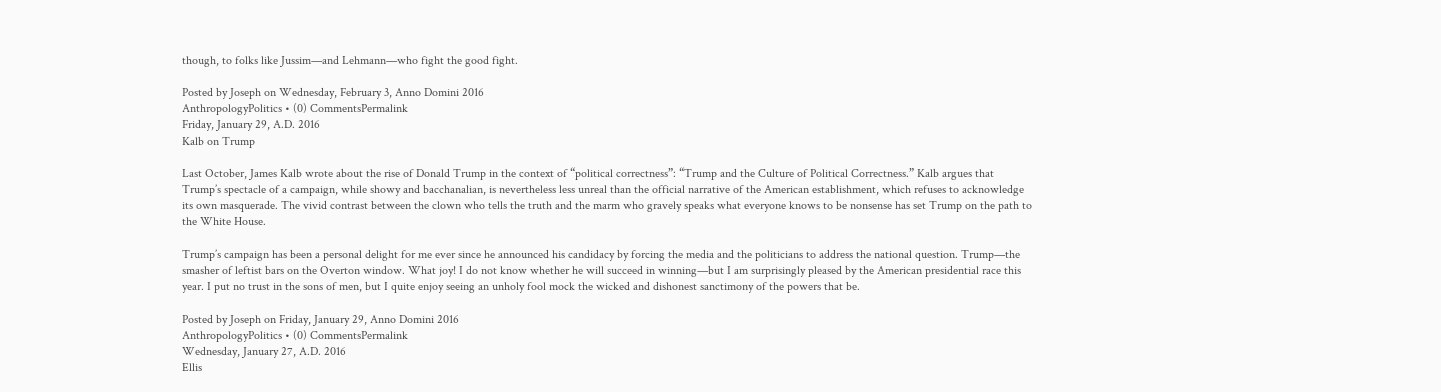though, to folks like Jussim—and Lehmann—who fight the good fight.

Posted by Joseph on Wednesday, February 3, Anno Domini 2016
AnthropologyPolitics • (0) CommentsPermalink
Friday, January 29, A.D. 2016
Kalb on Trump

Last October, James Kalb wrote about the rise of Donald Trump in the context of “political correctness”: “Trump and the Culture of Political Correctness.” Kalb argues that Trump’s spectacle of a campaign, while showy and bacchanalian, is nevertheless less unreal than the official narrative of the American establishment, which refuses to acknowledge its own masquerade. The vivid contrast between the clown who tells the truth and the marm who gravely speaks what everyone knows to be nonsense has set Trump on the path to the White House.

Trump’s campaign has been a personal delight for me ever since he announced his candidacy by forcing the media and the politicians to address the national question. Trump—the smasher of leftist bars on the Overton window. What joy! I do not know whether he will succeed in winning—but I am surprisingly pleased by the American presidential race this year. I put no trust in the sons of men, but I quite enjoy seeing an unholy fool mock the wicked and dishonest sanctimony of the powers that be.

Posted by Joseph on Friday, January 29, Anno Domini 2016
AnthropologyPolitics • (0) CommentsPermalink
Wednesday, January 27, A.D. 2016
Ellis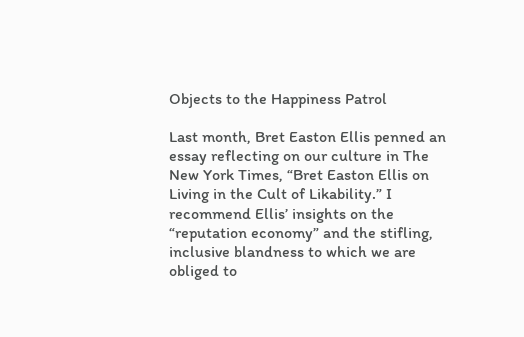Objects to the Happiness Patrol

Last month, Bret Easton Ellis penned an essay reflecting on our culture in The New York Times, “Bret Easton Ellis on Living in the Cult of Likability.” I recommend Ellis’ insights on the “reputation economy” and the stifling, inclusive blandness to which we are obliged to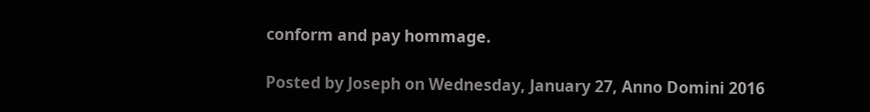conform and pay hommage.

Posted by Joseph on Wednesday, January 27, Anno Domini 2016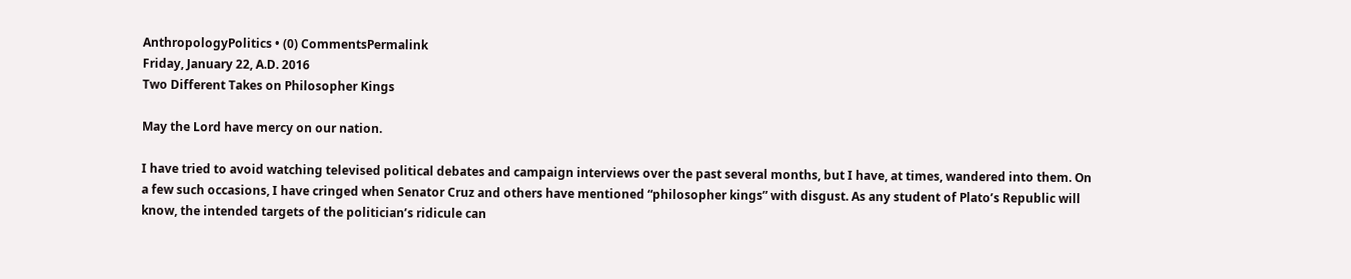AnthropologyPolitics • (0) CommentsPermalink
Friday, January 22, A.D. 2016
Two Different Takes on Philosopher Kings

May the Lord have mercy on our nation.

I have tried to avoid watching televised political debates and campaign interviews over the past several months, but I have, at times, wandered into them. On a few such occasions, I have cringed when Senator Cruz and others have mentioned “philosopher kings” with disgust. As any student of Plato’s Republic will know, the intended targets of the politician’s ridicule can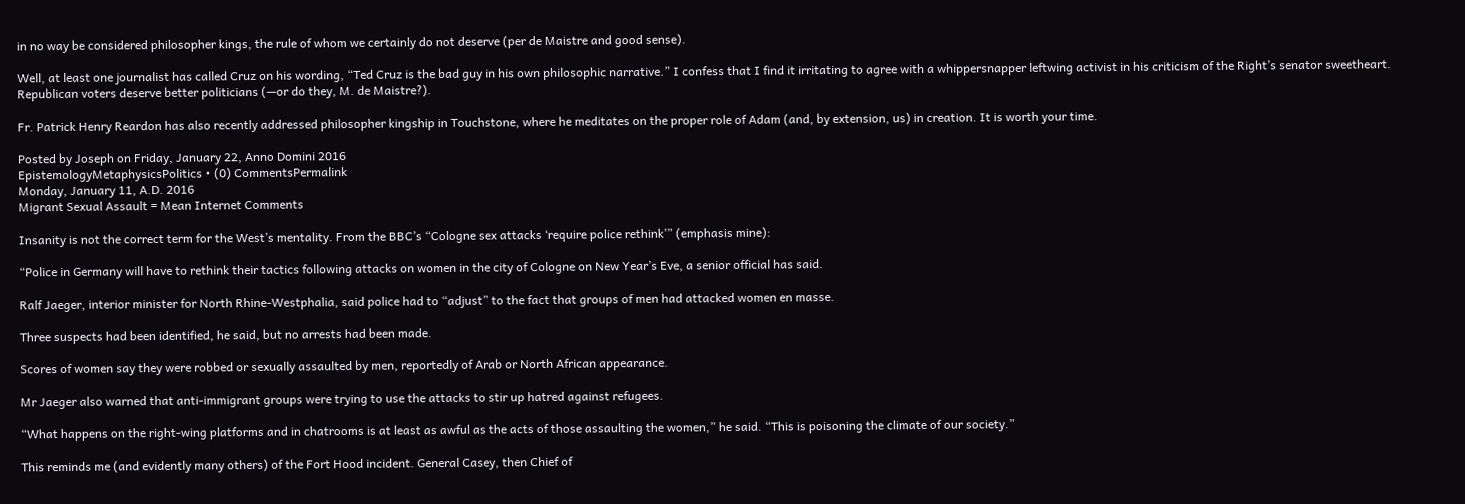in no way be considered philosopher kings, the rule of whom we certainly do not deserve (per de Maistre and good sense).

Well, at least one journalist has called Cruz on his wording, “Ted Cruz is the bad guy in his own philosophic narrative.” I confess that I find it irritating to agree with a whippersnapper leftwing activist in his criticism of the Right’s senator sweetheart. Republican voters deserve better politicians (—or do they, M. de Maistre?).

Fr. Patrick Henry Reardon has also recently addressed philosopher kingship in Touchstone, where he meditates on the proper role of Adam (and, by extension, us) in creation. It is worth your time.

Posted by Joseph on Friday, January 22, Anno Domini 2016
EpistemologyMetaphysicsPolitics • (0) CommentsPermalink
Monday, January 11, A.D. 2016
Migrant Sexual Assault = Mean Internet Comments

Insanity is not the correct term for the West’s mentality. From the BBC’s “Cologne sex attacks ‘require police rethink’” (emphasis mine):

“Police in Germany will have to rethink their tactics following attacks on women in the city of Cologne on New Year’s Eve, a senior official has said.

Ralf Jaeger, interior minister for North Rhine-Westphalia, said police had to “adjust” to the fact that groups of men had attacked women en masse.

Three suspects had been identified, he said, but no arrests had been made.

Scores of women say they were robbed or sexually assaulted by men, reportedly of Arab or North African appearance.

Mr Jaeger also warned that anti-immigrant groups were trying to use the attacks to stir up hatred against refugees.

“What happens on the right-wing platforms and in chatrooms is at least as awful as the acts of those assaulting the women,” he said. “This is poisoning the climate of our society.”

This reminds me (and evidently many others) of the Fort Hood incident. General Casey, then Chief of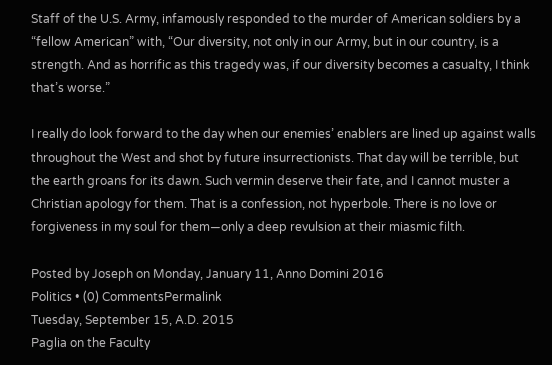Staff of the U.S. Army, infamously responded to the murder of American soldiers by a “fellow American” with, “Our diversity, not only in our Army, but in our country, is a strength. And as horrific as this tragedy was, if our diversity becomes a casualty, I think that’s worse.”

I really do look forward to the day when our enemies’ enablers are lined up against walls throughout the West and shot by future insurrectionists. That day will be terrible, but the earth groans for its dawn. Such vermin deserve their fate, and I cannot muster a Christian apology for them. That is a confession, not hyperbole. There is no love or forgiveness in my soul for them—only a deep revulsion at their miasmic filth.

Posted by Joseph on Monday, January 11, Anno Domini 2016
Politics • (0) CommentsPermalink
Tuesday, September 15, A.D. 2015
Paglia on the Faculty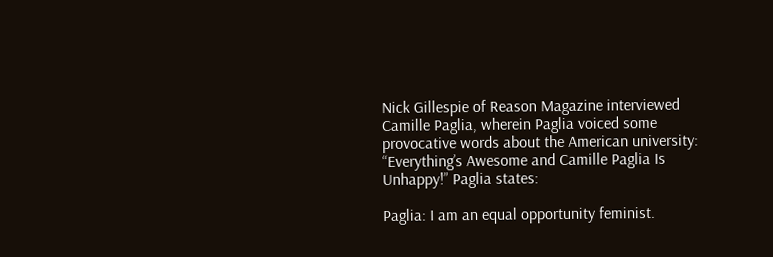Nick Gillespie of Reason Magazine interviewed Camille Paglia, wherein Paglia voiced some provocative words about the American university: “Everything’s Awesome and Camille Paglia Is Unhappy!” Paglia states:

Paglia: I am an equal opportunity feminist.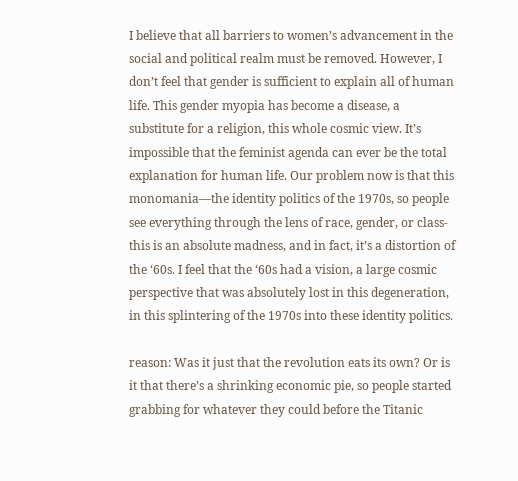I believe that all barriers to women’s advancement in the social and political realm must be removed. However, I don’t feel that gender is sufficient to explain all of human life. This gender myopia has become a disease, a substitute for a religion, this whole cosmic view. It’s impossible that the feminist agenda can ever be the total explanation for human life. Our problem now is that this monomania—the identity politics of the 1970s, so people see everything through the lens of race, gender, or class-this is an absolute madness, and in fact, it’s a distortion of the ‘60s. I feel that the ‘60s had a vision, a large cosmic perspective that was absolutely lost in this degeneration, in this splintering of the 1970s into these identity politics.

reason: Was it just that the revolution eats its own? Or is it that there’s a shrinking economic pie, so people started grabbing for whatever they could before the Titanic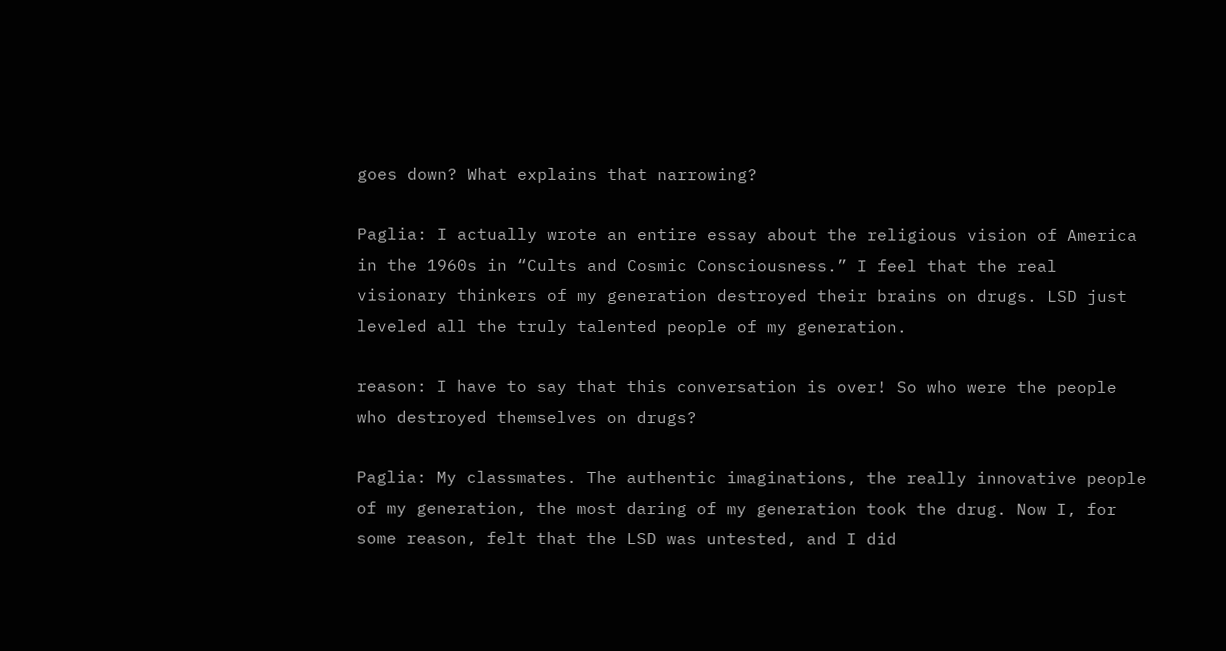goes down? What explains that narrowing?

Paglia: I actually wrote an entire essay about the religious vision of America in the 1960s in “Cults and Cosmic Consciousness.” I feel that the real visionary thinkers of my generation destroyed their brains on drugs. LSD just leveled all the truly talented people of my generation.

reason: I have to say that this conversation is over! So who were the people who destroyed themselves on drugs?

Paglia: My classmates. The authentic imaginations, the really innovative people of my generation, the most daring of my generation took the drug. Now I, for some reason, felt that the LSD was untested, and I did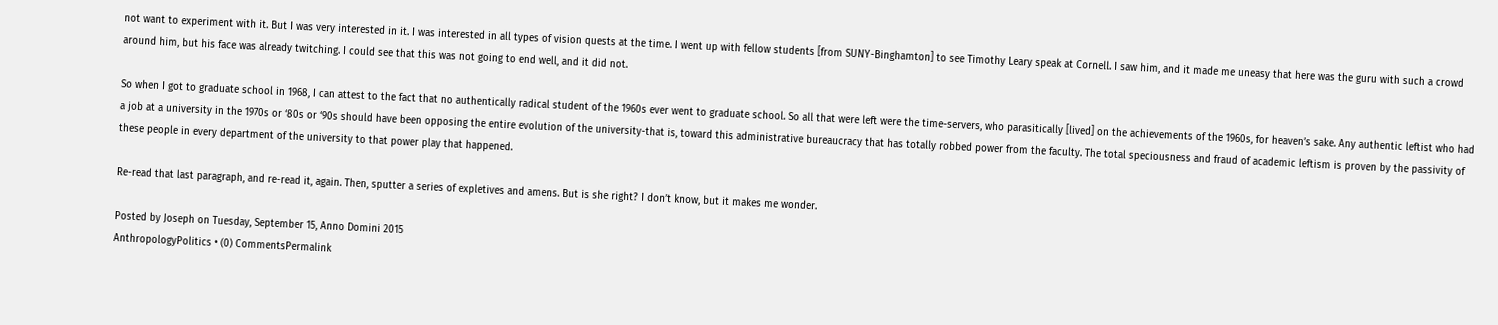not want to experiment with it. But I was very interested in it. I was interested in all types of vision quests at the time. I went up with fellow students [from SUNY-Binghamton] to see Timothy Leary speak at Cornell. I saw him, and it made me uneasy that here was the guru with such a crowd around him, but his face was already twitching. I could see that this was not going to end well, and it did not.

So when I got to graduate school in 1968, I can attest to the fact that no authentically radical student of the 1960s ever went to graduate school. So all that were left were the time-servers, who parasitically [lived] on the achievements of the 1960s, for heaven’s sake. Any authentic leftist who had a job at a university in the 1970s or ‘80s or ‘90s should have been opposing the entire evolution of the university-that is, toward this administrative bureaucracy that has totally robbed power from the faculty. The total speciousness and fraud of academic leftism is proven by the passivity of these people in every department of the university to that power play that happened.

Re-read that last paragraph, and re-read it, again. Then, sputter a series of expletives and amens. But is she right? I don’t know, but it makes me wonder.

Posted by Joseph on Tuesday, September 15, Anno Domini 2015
AnthropologyPolitics • (0) CommentsPermalink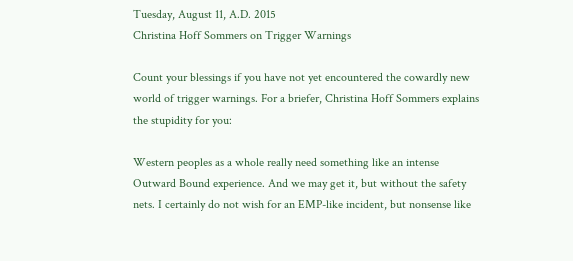Tuesday, August 11, A.D. 2015
Christina Hoff Sommers on Trigger Warnings

Count your blessings if you have not yet encountered the cowardly new world of trigger warnings. For a briefer, Christina Hoff Sommers explains the stupidity for you:

Western peoples as a whole really need something like an intense Outward Bound experience. And we may get it, but without the safety nets. I certainly do not wish for an EMP-like incident, but nonsense like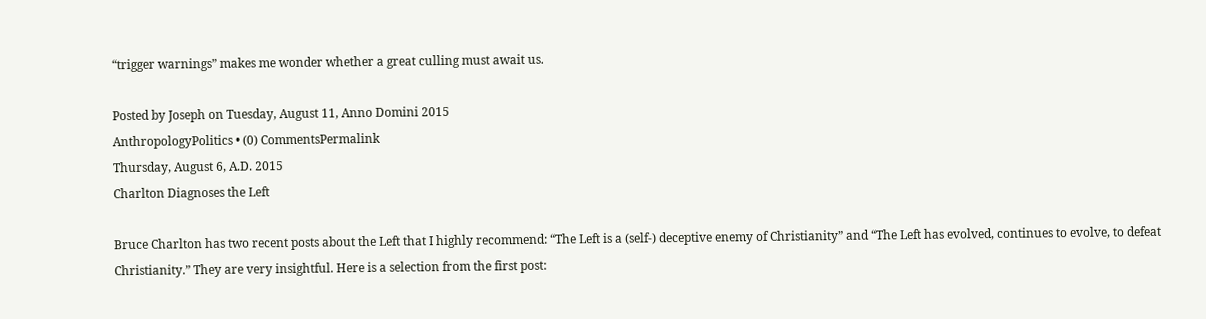“trigger warnings” makes me wonder whether a great culling must await us.

Posted by Joseph on Tuesday, August 11, Anno Domini 2015
AnthropologyPolitics • (0) CommentsPermalink
Thursday, August 6, A.D. 2015
Charlton Diagnoses the Left

Bruce Charlton has two recent posts about the Left that I highly recommend: “The Left is a (self-) deceptive enemy of Christianity” and “The Left has evolved, continues to evolve, to defeat Christianity.” They are very insightful. Here is a selection from the first post: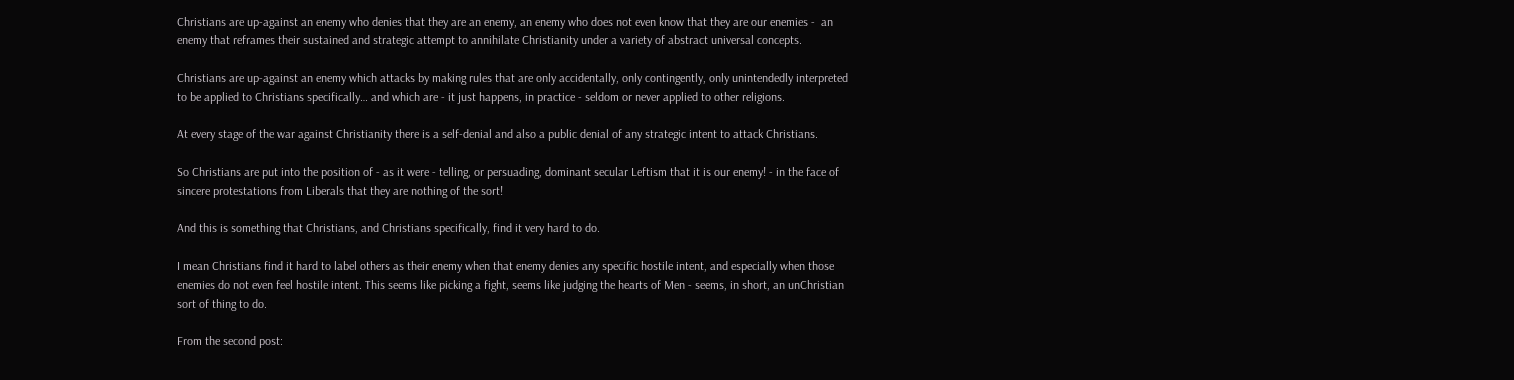Christians are up-against an enemy who denies that they are an enemy, an enemy who does not even know that they are our enemies -  an enemy that reframes their sustained and strategic attempt to annihilate Christianity under a variety of abstract universal concepts.

Christians are up-against an enemy which attacks by making rules that are only accidentally, only contingently, only unintendedly interpreted to be applied to Christians specifically… and which are - it just happens, in practice - seldom or never applied to other religions.

At every stage of the war against Christianity there is a self-denial and also a public denial of any strategic intent to attack Christians.

So Christians are put into the position of - as it were - telling, or persuading, dominant secular Leftism that it is our enemy! - in the face of sincere protestations from Liberals that they are nothing of the sort!

And this is something that Christians, and Christians specifically, find it very hard to do.

I mean Christians find it hard to label others as their enemy when that enemy denies any specific hostile intent, and especially when those enemies do not even feel hostile intent. This seems like picking a fight, seems like judging the hearts of Men - seems, in short, an unChristian sort of thing to do.

From the second post: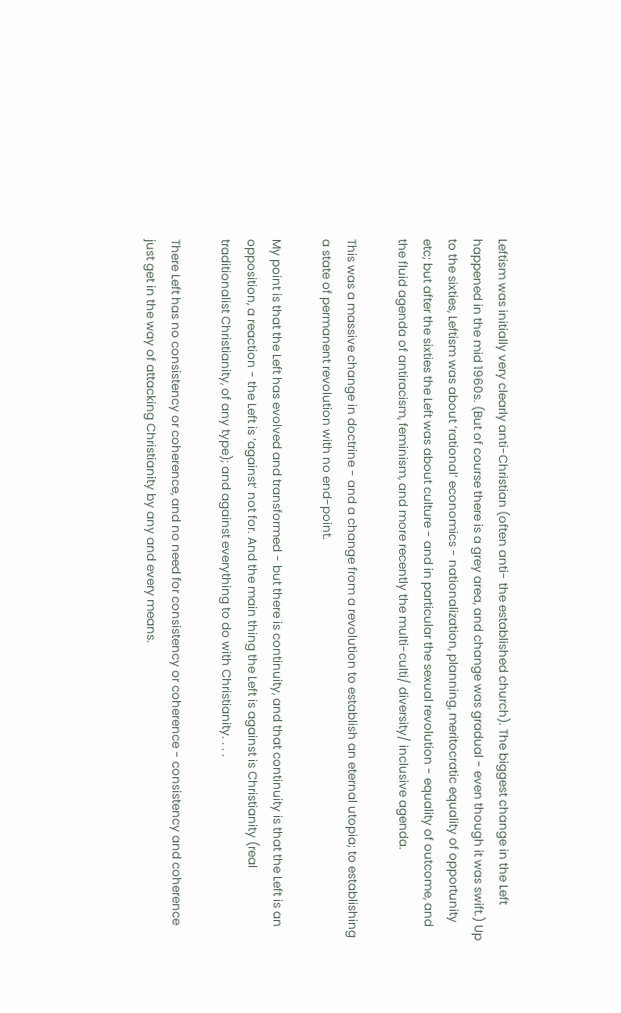Leftism was initially very clearly anti-Christian (often anti- the established church). The biggest change in the Left happened in the mid 1960s. (But of course there is a grey area, and change was gradual - even though it was swift.) Up to the sixties, Leftism was about ‘rational’ economics - nationalization, planning, meritocratic equality of opportunity etc; but after the sixties the Left was about culture - and in particular the sexual revolution - equality of outcome, and the fluid agenda of antiracism, feminism, and more recently the multi-culti/ diversity/ inclusive agenda.

This was a massive change in doctrine - and a change from a revolution to establish an eternal utopia; to establishing a state of permanent revolution with no end-point.

My point is that the Left has evolved and transformed - but there is continuity, and that continuity is that the Left is an opposition, a reaction - the Left is ‘against’ not for. And the main thing the Left is against is Christianity (real traditionalist Christianity, of any type); and against everything to do with Christianity. . . .

There Left has no consistency or coherence, and no need for consistency or coherence - consistency and coherence just get in the way of attacking Christianity by any and every means.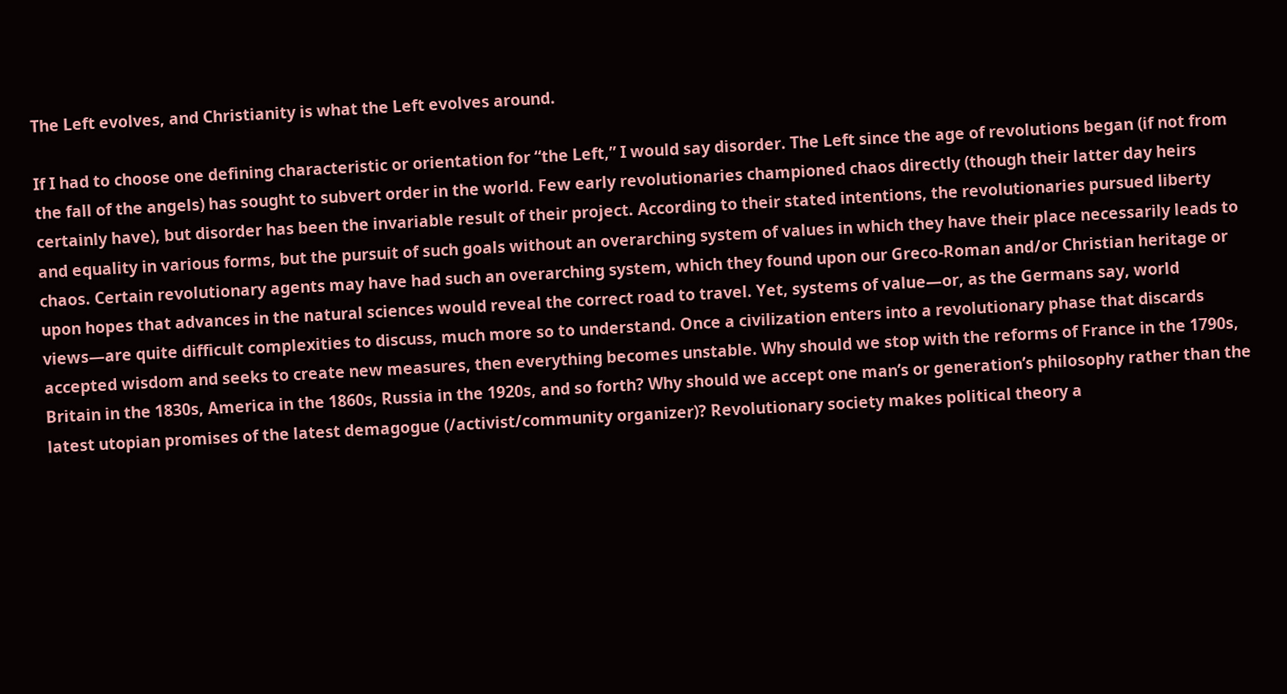The Left evolves, and Christianity is what the Left evolves around.

If I had to choose one defining characteristic or orientation for “the Left,” I would say disorder. The Left since the age of revolutions began (if not from the fall of the angels) has sought to subvert order in the world. Few early revolutionaries championed chaos directly (though their latter day heirs certainly have), but disorder has been the invariable result of their project. According to their stated intentions, the revolutionaries pursued liberty and equality in various forms, but the pursuit of such goals without an overarching system of values in which they have their place necessarily leads to chaos. Certain revolutionary agents may have had such an overarching system, which they found upon our Greco-Roman and/or Christian heritage or upon hopes that advances in the natural sciences would reveal the correct road to travel. Yet, systems of value—or, as the Germans say, world views—are quite difficult complexities to discuss, much more so to understand. Once a civilization enters into a revolutionary phase that discards accepted wisdom and seeks to create new measures, then everything becomes unstable. Why should we stop with the reforms of France in the 1790s, Britain in the 1830s, America in the 1860s, Russia in the 1920s, and so forth? Why should we accept one man’s or generation’s philosophy rather than the latest utopian promises of the latest demagogue (/activist/community organizer)? Revolutionary society makes political theory a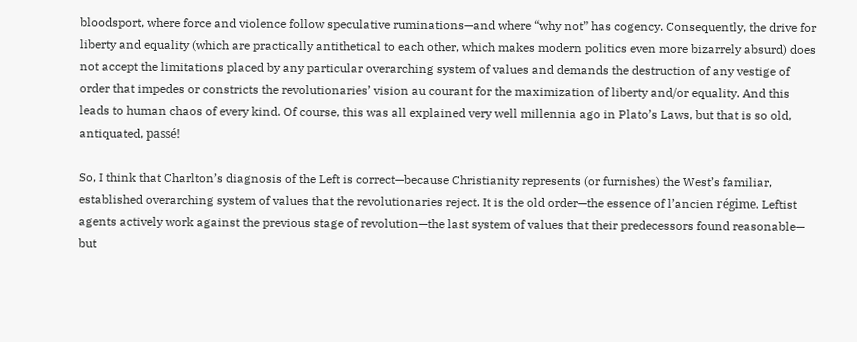bloodsport, where force and violence follow speculative ruminations—and where “why not” has cogency. Consequently, the drive for liberty and equality (which are practically antithetical to each other, which makes modern politics even more bizarrely absurd) does not accept the limitations placed by any particular overarching system of values and demands the destruction of any vestige of order that impedes or constricts the revolutionaries’ vision au courant for the maximization of liberty and/or equality. And this leads to human chaos of every kind. Of course, this was all explained very well millennia ago in Plato’s Laws, but that is so old, antiquated, passé!

So, I think that Charlton’s diagnosis of the Left is correct—because Christianity represents (or furnishes) the West’s familiar, established overarching system of values that the revolutionaries reject. It is the old order—the essence of l’ancien régime. Leftist agents actively work against the previous stage of revolution—the last system of values that their predecessors found reasonable— but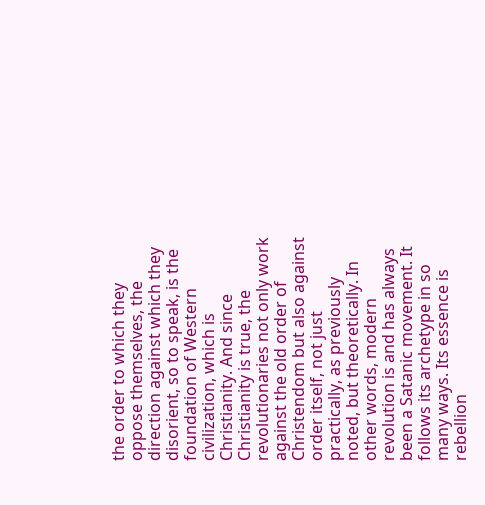the order to which they oppose themselves, the direction against which they disorient, so to speak, is the foundation of Western civilization, which is Christianity. And since Christianity is true, the revolutionaries not only work against the old order of Christendom but also against order itself, not just practically, as previously noted, but theoretically. In other words, modern revolution is and has always been a Satanic movement. It follows its archetype in so many ways. Its essence is rebellion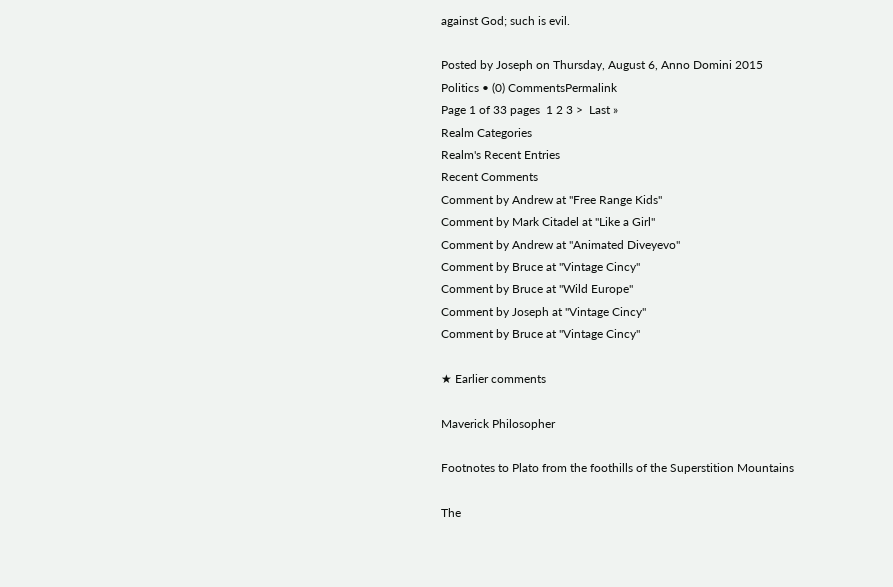against God; such is evil.

Posted by Joseph on Thursday, August 6, Anno Domini 2015
Politics • (0) CommentsPermalink
Page 1 of 33 pages  1 2 3 >  Last »
Realm Categories
Realm's Recent Entries
Recent Comments
Comment by Andrew at "Free Range Kids"
Comment by Mark Citadel at "Like a Girl"
Comment by Andrew at "Animated Diveyevo"
Comment by Bruce at "Vintage Cincy"
Comment by Bruce at "Wild Europe"
Comment by Joseph at "Vintage Cincy"
Comment by Bruce at "Vintage Cincy"

★ Earlier comments

Maverick Philosopher

Footnotes to Plato from the foothills of the Superstition Mountains

The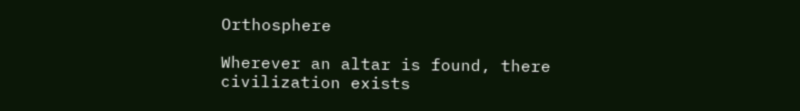Orthosphere

Wherever an altar is found, there civilization exists